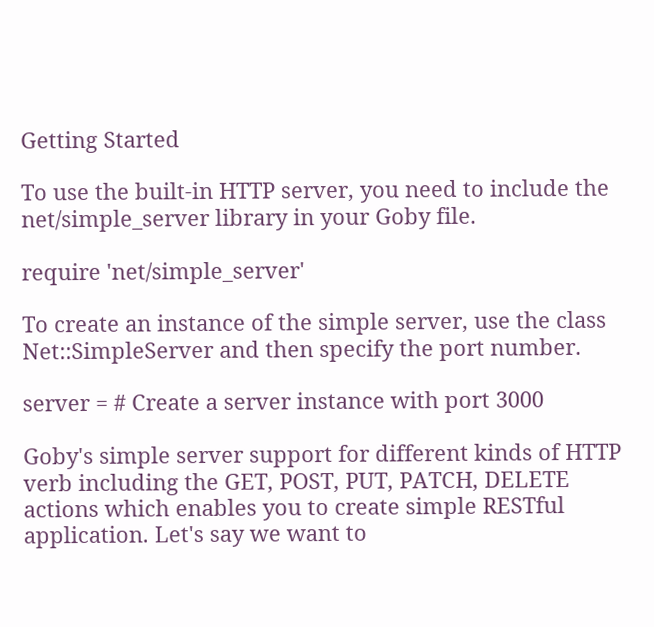Getting Started

To use the built-in HTTP server, you need to include the net/simple_server library in your Goby file.

require 'net/simple_server'

To create an instance of the simple server, use the class Net::SimpleServer and then specify the port number.

server = # Create a server instance with port 3000

Goby's simple server support for different kinds of HTTP verb including the GET, POST, PUT, PATCH, DELETE actions which enables you to create simple RESTful application. Let's say we want to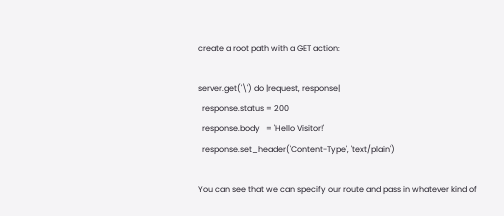create a root path with a GET action:

server.get('\') do |request, response|
  response.status = 200
  response.body   = 'Hello Visitor!'
  response.set_header('Content-Type', 'text/plain')

You can see that we can specify our route and pass in whatever kind of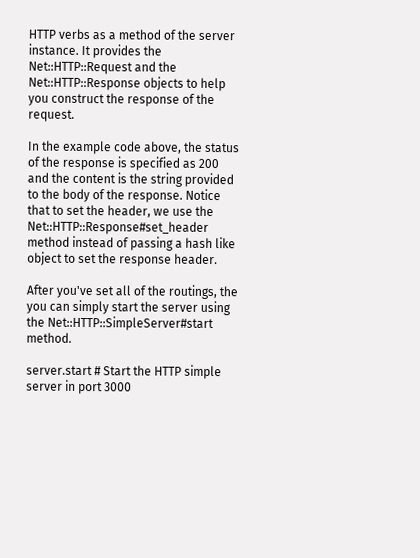HTTP verbs as a method of the server instance. It provides the Net::HTTP::Request and the Net::HTTP::Response objects to help you construct the response of the request.

In the example code above, the status of the response is specified as 200 and the content is the string provided to the body of the response. Notice that to set the header, we use the Net::HTTP::Response#set_header method instead of passing a hash like object to set the response header.

After you've set all of the routings, the you can simply start the server using the Net::HTTP::SimpleServer#start method.

server.start # Start the HTTP simple server in port 3000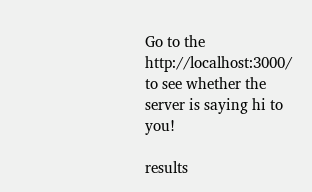Go to the http://localhost:3000/ to see whether the server is saying hi to you!

results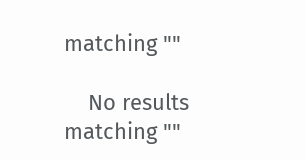matching ""

    No results matching ""